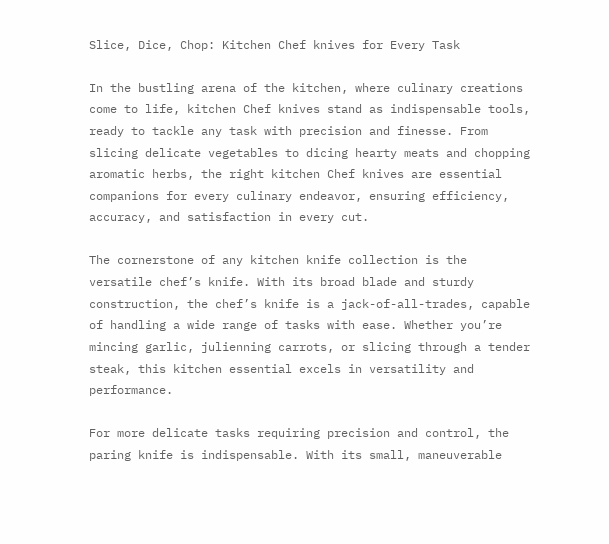Slice, Dice, Chop: Kitchen Chef knives for Every Task

In the bustling arena of the kitchen, where culinary creations come to life, kitchen Chef knives stand as indispensable tools, ready to tackle any task with precision and finesse. From slicing delicate vegetables to dicing hearty meats and chopping aromatic herbs, the right kitchen Chef knives are essential companions for every culinary endeavor, ensuring efficiency, accuracy, and satisfaction in every cut.

The cornerstone of any kitchen knife collection is the versatile chef’s knife. With its broad blade and sturdy construction, the chef’s knife is a jack-of-all-trades, capable of handling a wide range of tasks with ease. Whether you’re mincing garlic, julienning carrots, or slicing through a tender steak, this kitchen essential excels in versatility and performance.

For more delicate tasks requiring precision and control, the paring knife is indispensable. With its small, maneuverable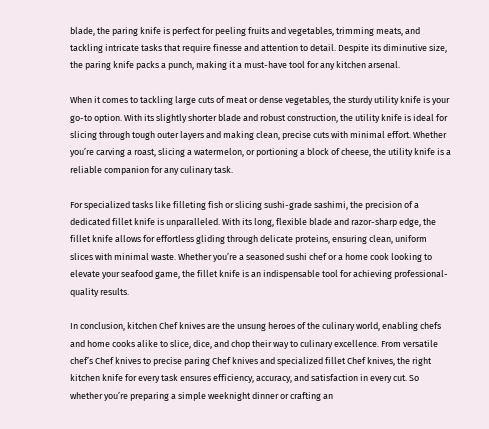blade, the paring knife is perfect for peeling fruits and vegetables, trimming meats, and tackling intricate tasks that require finesse and attention to detail. Despite its diminutive size, the paring knife packs a punch, making it a must-have tool for any kitchen arsenal.

When it comes to tackling large cuts of meat or dense vegetables, the sturdy utility knife is your go-to option. With its slightly shorter blade and robust construction, the utility knife is ideal for slicing through tough outer layers and making clean, precise cuts with minimal effort. Whether you’re carving a roast, slicing a watermelon, or portioning a block of cheese, the utility knife is a reliable companion for any culinary task.

For specialized tasks like filleting fish or slicing sushi-grade sashimi, the precision of a dedicated fillet knife is unparalleled. With its long, flexible blade and razor-sharp edge, the fillet knife allows for effortless gliding through delicate proteins, ensuring clean, uniform slices with minimal waste. Whether you’re a seasoned sushi chef or a home cook looking to elevate your seafood game, the fillet knife is an indispensable tool for achieving professional-quality results.

In conclusion, kitchen Chef knives are the unsung heroes of the culinary world, enabling chefs and home cooks alike to slice, dice, and chop their way to culinary excellence. From versatile chef’s Chef knives to precise paring Chef knives and specialized fillet Chef knives, the right kitchen knife for every task ensures efficiency, accuracy, and satisfaction in every cut. So whether you’re preparing a simple weeknight dinner or crafting an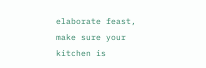elaborate feast, make sure your kitchen is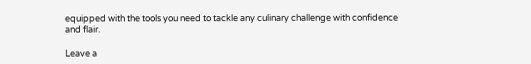equipped with the tools you need to tackle any culinary challenge with confidence and flair.

Leave a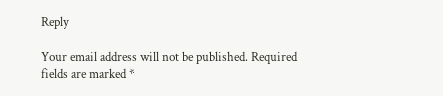Reply

Your email address will not be published. Required fields are marked *